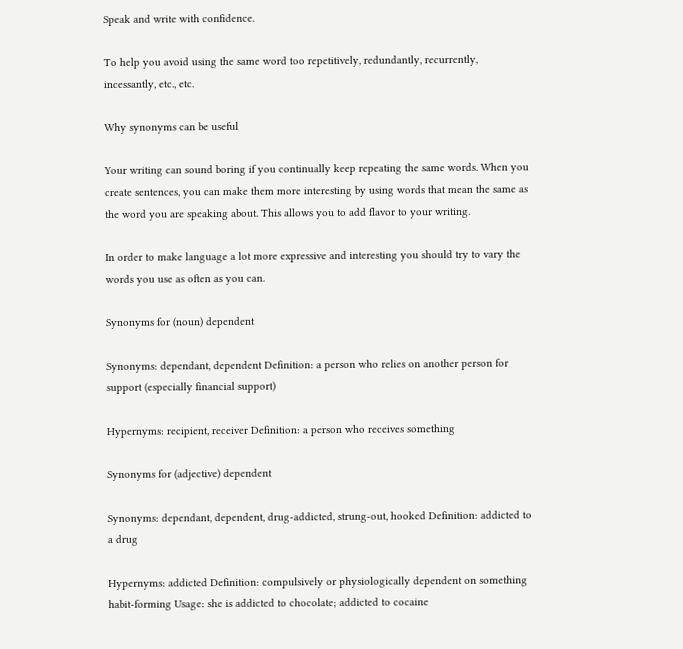Speak and write with confidence.

To help you avoid using the same word too repetitively, redundantly, recurrently, incessantly, etc., etc.

Why synonyms can be useful

Your writing can sound boring if you continually keep repeating the same words. When you create sentences, you can make them more interesting by using words that mean the same as the word you are speaking about. This allows you to add flavor to your writing.

In order to make language a lot more expressive and interesting you should try to vary the words you use as often as you can.

Synonyms for (noun) dependent

Synonyms: dependant, dependent Definition: a person who relies on another person for support (especially financial support)

Hypernyms: recipient, receiver Definition: a person who receives something

Synonyms for (adjective) dependent

Synonyms: dependant, dependent, drug-addicted, strung-out, hooked Definition: addicted to a drug

Hypernyms: addicted Definition: compulsively or physiologically dependent on something habit-forming Usage: she is addicted to chocolate; addicted to cocaine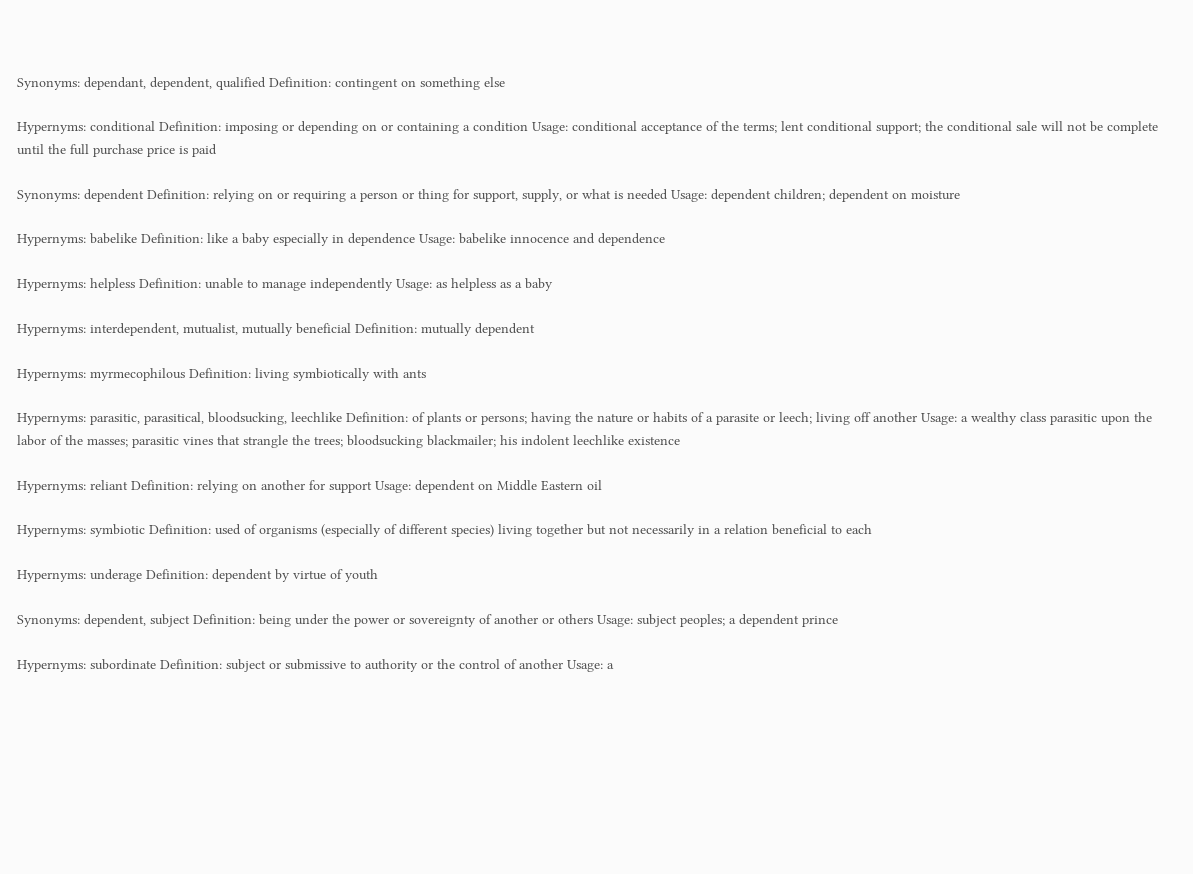Synonyms: dependant, dependent, qualified Definition: contingent on something else

Hypernyms: conditional Definition: imposing or depending on or containing a condition Usage: conditional acceptance of the terms; lent conditional support; the conditional sale will not be complete until the full purchase price is paid

Synonyms: dependent Definition: relying on or requiring a person or thing for support, supply, or what is needed Usage: dependent children; dependent on moisture

Hypernyms: babelike Definition: like a baby especially in dependence Usage: babelike innocence and dependence

Hypernyms: helpless Definition: unable to manage independently Usage: as helpless as a baby

Hypernyms: interdependent, mutualist, mutually beneficial Definition: mutually dependent

Hypernyms: myrmecophilous Definition: living symbiotically with ants

Hypernyms: parasitic, parasitical, bloodsucking, leechlike Definition: of plants or persons; having the nature or habits of a parasite or leech; living off another Usage: a wealthy class parasitic upon the labor of the masses; parasitic vines that strangle the trees; bloodsucking blackmailer; his indolent leechlike existence

Hypernyms: reliant Definition: relying on another for support Usage: dependent on Middle Eastern oil

Hypernyms: symbiotic Definition: used of organisms (especially of different species) living together but not necessarily in a relation beneficial to each

Hypernyms: underage Definition: dependent by virtue of youth

Synonyms: dependent, subject Definition: being under the power or sovereignty of another or others Usage: subject peoples; a dependent prince

Hypernyms: subordinate Definition: subject or submissive to authority or the control of another Usage: a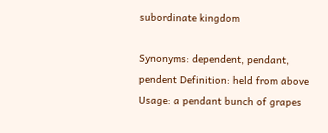subordinate kingdom

Synonyms: dependent, pendant, pendent Definition: held from above Usage: a pendant bunch of grapes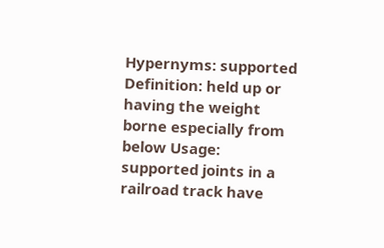Hypernyms: supported Definition: held up or having the weight borne especially from below Usage: supported joints in a railroad track have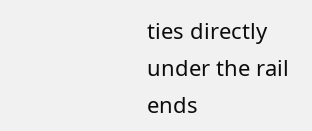ties directly under the rail ends